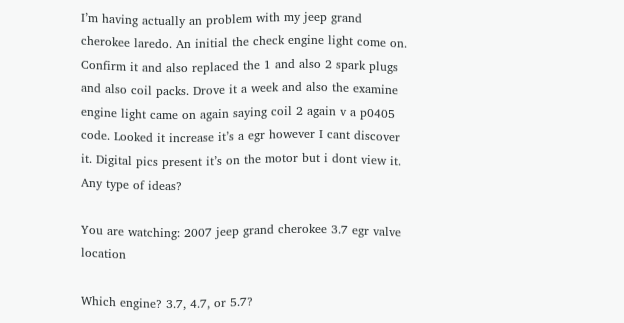I’m having actually an problem with my jeep grand cherokee laredo. An initial the check engine light come on. Confirm it and also replaced the 1 and also 2 spark plugs and also coil packs. Drove it a week and also the examine engine light came on again saying coil 2 again v a p0405 code. Looked it increase it’s a egr however I cant discover it. Digital pics present it’s on the motor but i dont view it. Any type of ideas?

You are watching: 2007 jeep grand cherokee 3.7 egr valve location

Which engine? 3.7, 4.7, or 5.7?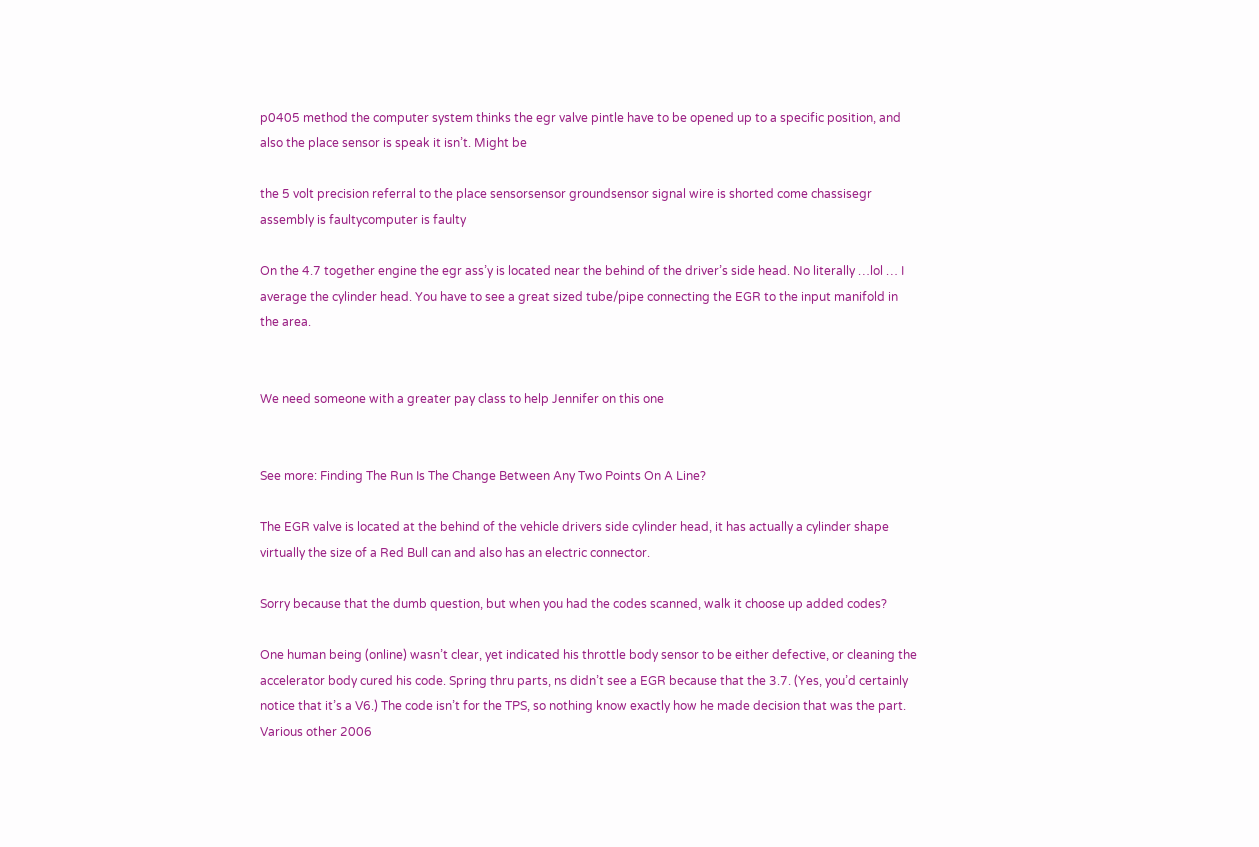p0405 method the computer system thinks the egr valve pintle have to be opened up to a specific position, and also the place sensor is speak it isn’t. Might be

the 5 volt precision referral to the place sensorsensor groundsensor signal wire is shorted come chassisegr assembly is faultycomputer is faulty

On the 4.7 together engine the egr ass’y is located near the behind of the driver’s side head. No literally …lol … I average the cylinder head. You have to see a great sized tube/pipe connecting the EGR to the input manifold in the area.


We need someone with a greater pay class to help Jennifer on this one


See more: Finding The Run Is The Change Between Any Two Points On A Line?

The EGR valve is located at the behind of the vehicle drivers side cylinder head, it has actually a cylinder shape virtually the size of a Red Bull can and also has an electric connector.

Sorry because that the dumb question, but when you had the codes scanned, walk it choose up added codes?

One human being (online) wasn’t clear, yet indicated his throttle body sensor to be either defective, or cleaning the accelerator body cured his code. Spring thru parts, ns didn’t see a EGR because that the 3.7. (Yes, you’d certainly notice that it’s a V6.) The code isn’t for the TPS, so nothing know exactly how he made decision that was the part. Various other 2006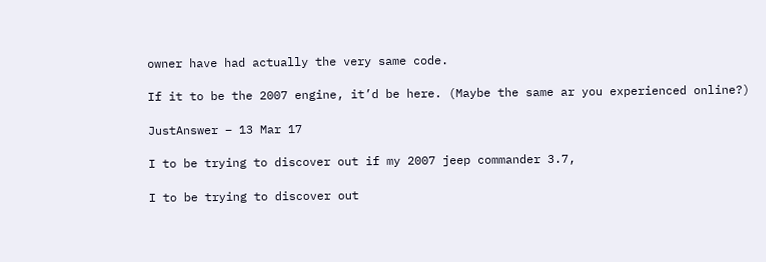owner have had actually the very same code.

If it to be the 2007 engine, it’d be here. (Maybe the same ar you experienced online?)

JustAnswer – 13 Mar 17

I to be trying to discover out if my 2007 jeep commander 3.7,

I to be trying to discover out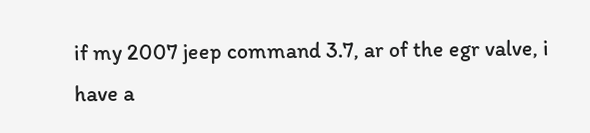if my 2007 jeep command 3.7, ar of the egr valve, i have a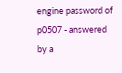engine password of p0507 - answered by a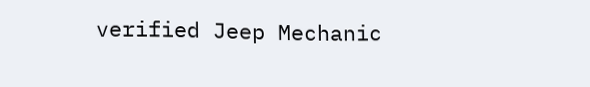verified Jeep Mechanic